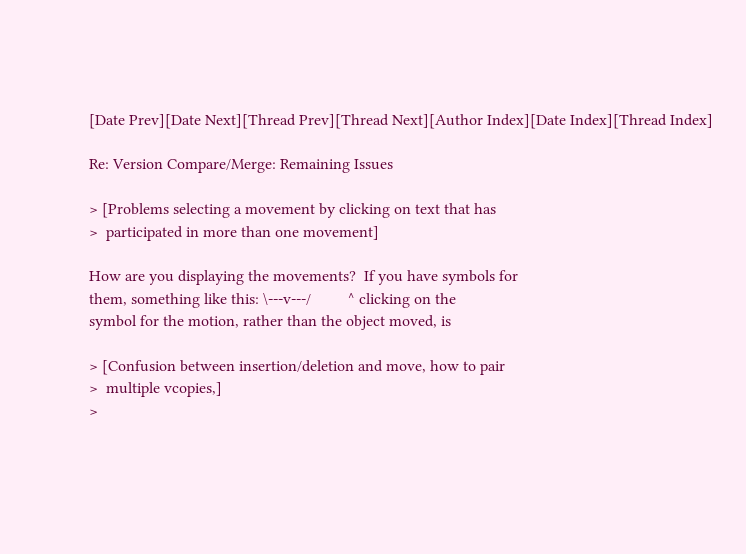[Date Prev][Date Next][Thread Prev][Thread Next][Author Index][Date Index][Thread Index]

Re: Version Compare/Merge: Remaining Issues

> [Problems selecting a movement by clicking on text that has
>  participated in more than one movement]

How are you displaying the movements?  If you have symbols for
them, something like this: \---v---/         ^ clicking on the
symbol for the motion, rather than the object moved, is

> [Confusion between insertion/deletion and move, how to pair
>  multiple vcopies,]
>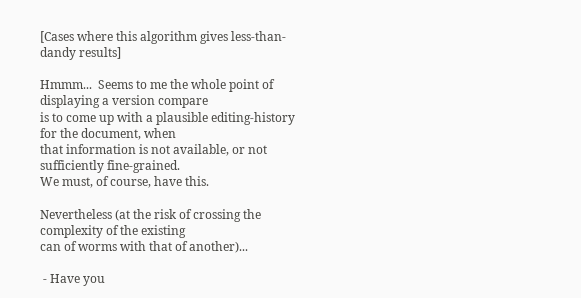[Cases where this algorithm gives less-than-dandy results]

Hmmm...  Seems to me the whole point of displaying a version compare
is to come up with a plausible editing-history for the document, when
that information is not available, or not sufficiently fine-grained.
We must, of course, have this.

Nevertheless (at the risk of crossing the complexity of the existing
can of worms with that of another)...

 - Have you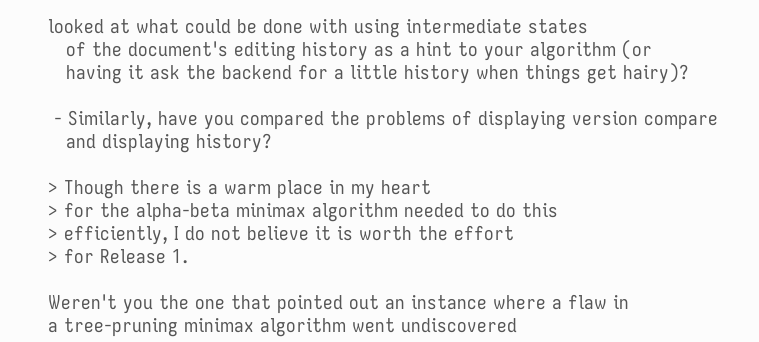looked at what could be done with using intermediate states
   of the document's editing history as a hint to your algorithm (or
   having it ask the backend for a little history when things get hairy)?

 - Similarly, have you compared the problems of displaying version compare
   and displaying history?

> Though there is a warm place in my heart
> for the alpha-beta minimax algorithm needed to do this
> efficiently, I do not believe it is worth the effort
> for Release 1.

Weren't you the one that pointed out an instance where a flaw in
a tree-pruning minimax algorithm went undiscovered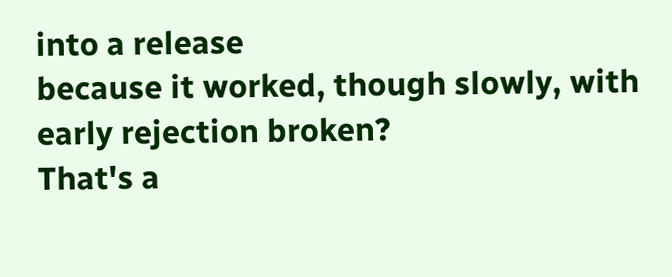into a release
because it worked, though slowly, with early rejection broken?
That's a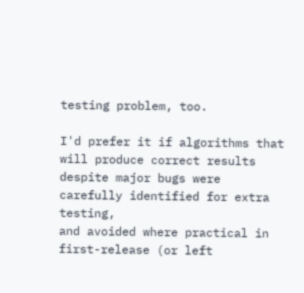testing problem, too.

I'd prefer it if algorithms that will produce correct results
despite major bugs were carefully identified for extra testing,
and avoided where practical in first-release (or left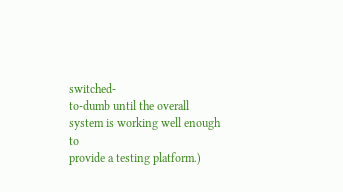switched-
to-dumb until the overall system is working well enough to
provide a testing platform.)